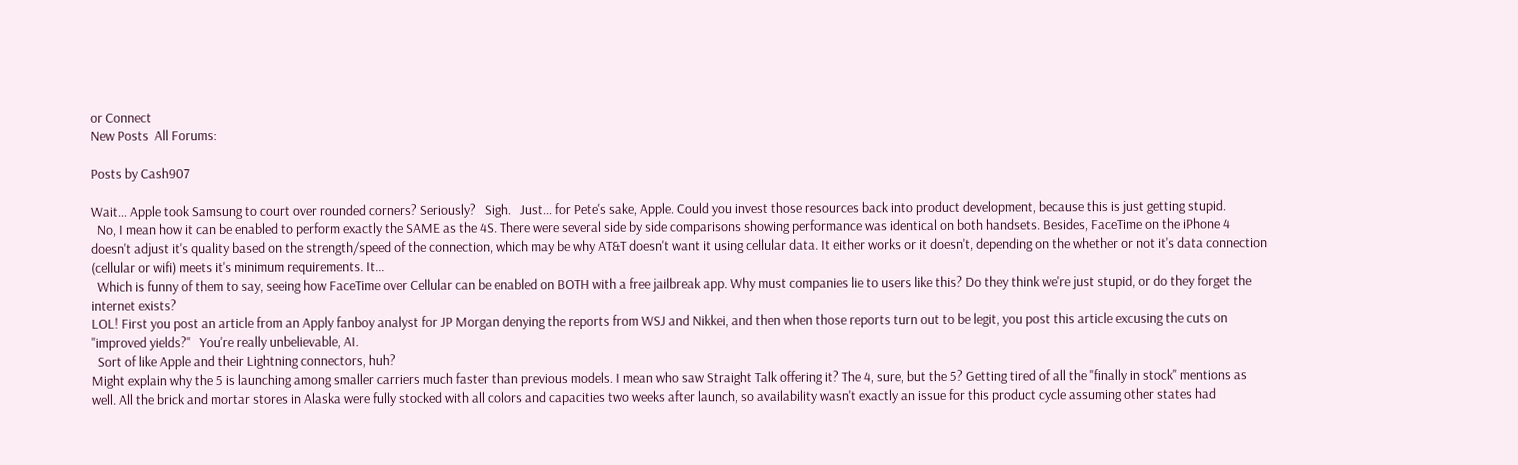or Connect
New Posts  All Forums:

Posts by Cash907

Wait... Apple took Samsung to court over rounded corners? Seriously?   Sigh.   Just... for Pete's sake, Apple. Could you invest those resources back into product development, because this is just getting stupid.
  No, I mean how it can be enabled to perform exactly the SAME as the 4S. There were several side by side comparisons showing performance was identical on both handsets. Besides, FaceTime on the iPhone 4 doesn't adjust it's quality based on the strength/speed of the connection, which may be why AT&T doesn't want it using cellular data. It either works or it doesn't, depending on the whether or not it's data connection (cellular or wifi) meets it's minimum requirements. It...
  Which is funny of them to say, seeing how FaceTime over Cellular can be enabled on BOTH with a free jailbreak app. Why must companies lie to users like this? Do they think we're just stupid, or do they forget the internet exists?
LOL! First you post an article from an Apply fanboy analyst for JP Morgan denying the reports from WSJ and Nikkei, and then when those reports turn out to be legit, you post this article excusing the cuts on "improved yields?"   You're really unbelievable, AI.
  Sort of like Apple and their Lightning connectors, huh?
Might explain why the 5 is launching among smaller carriers much faster than previous models. I mean who saw Straight Talk offering it? The 4, sure, but the 5? Getting tired of all the "finally in stock" mentions as well. All the brick and mortar stores in Alaska were fully stocked with all colors and capacities two weeks after launch, so availability wasn't exactly an issue for this product cycle assuming other states had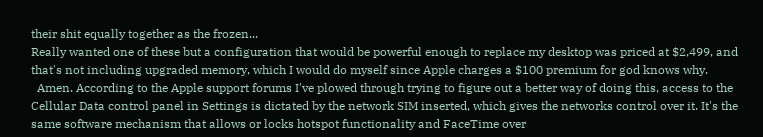their shit equally together as the frozen...
Really wanted one of these but a configuration that would be powerful enough to replace my desktop was priced at $2,499, and that's not including upgraded memory, which I would do myself since Apple charges a $100 premium for god knows why.
  Amen. According to the Apple support forums I've plowed through trying to figure out a better way of doing this, access to the Cellular Data control panel in Settings is dictated by the network SIM inserted, which gives the networks control over it. It's the same software mechanism that allows or locks hotspot functionality and FaceTime over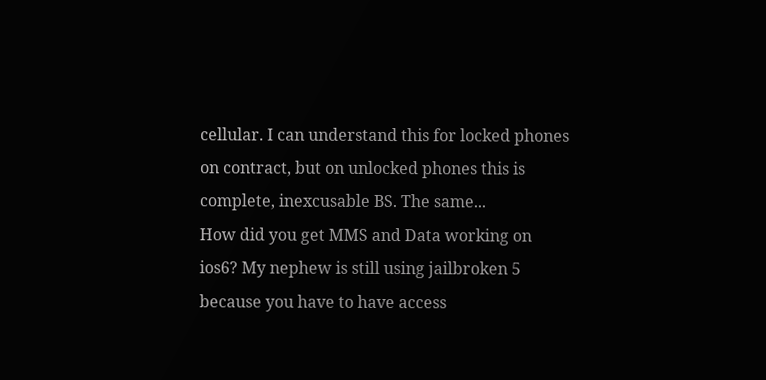cellular. I can understand this for locked phones on contract, but on unlocked phones this is complete, inexcusable BS. The same...
How did you get MMS and Data working on ios6? My nephew is still using jailbroken 5 because you have to have access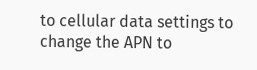to cellular data settings to change the APN to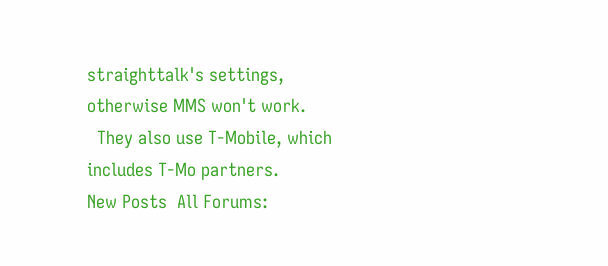straighttalk's settings, otherwise MMS won't work.
  They also use T-Mobile, which includes T-Mo partners.
New Posts  All Forums: